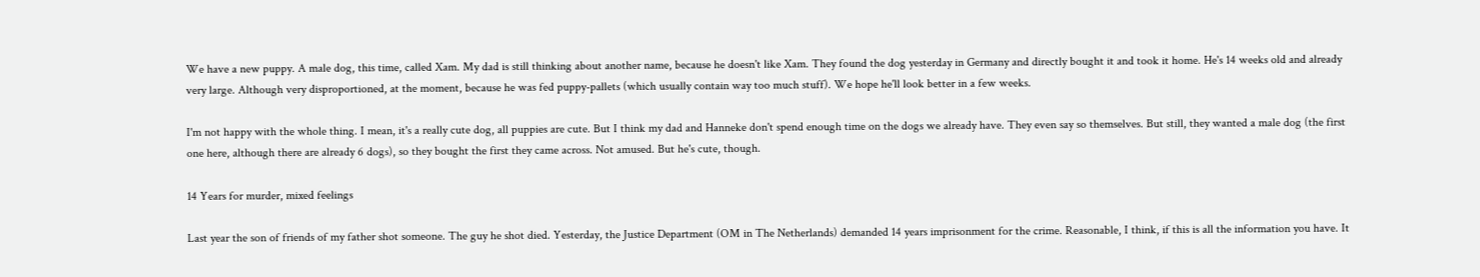We have a new puppy. A male dog, this time, called Xam. My dad is still thinking about another name, because he doesn't like Xam. They found the dog yesterday in Germany and directly bought it and took it home. He's 14 weeks old and already very large. Although very disproportioned, at the moment, because he was fed puppy-pallets (which usually contain way too much stuff). We hope he'll look better in a few weeks.

I'm not happy with the whole thing. I mean, it's a really cute dog, all puppies are cute. But I think my dad and Hanneke don't spend enough time on the dogs we already have. They even say so themselves. But still, they wanted a male dog (the first one here, although there are already 6 dogs), so they bought the first they came across. Not amused. But he's cute, though.

14 Years for murder, mixed feelings

Last year the son of friends of my father shot someone. The guy he shot died. Yesterday, the Justice Department (OM in The Netherlands) demanded 14 years imprisonment for the crime. Reasonable, I think, if this is all the information you have. It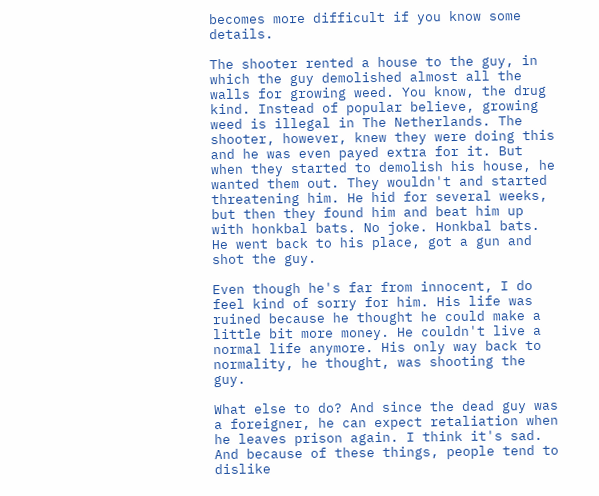becomes more difficult if you know some details.

The shooter rented a house to the guy, in which the guy demolished almost all the walls for growing weed. You know, the drug kind. Instead of popular believe, growing weed is illegal in The Netherlands. The shooter, however, knew they were doing this and he was even payed extra for it. But when they started to demolish his house, he wanted them out. They wouldn't and started threatening him. He hid for several weeks, but then they found him and beat him up with honkbal bats. No joke. Honkbal bats. He went back to his place, got a gun and shot the guy.

Even though he's far from innocent, I do feel kind of sorry for him. His life was ruined because he thought he could make a little bit more money. He couldn't live a normal life anymore. His only way back to normality, he thought, was shooting the guy.

What else to do? And since the dead guy was a foreigner, he can expect retaliation when he leaves prison again. I think it's sad. And because of these things, people tend to dislike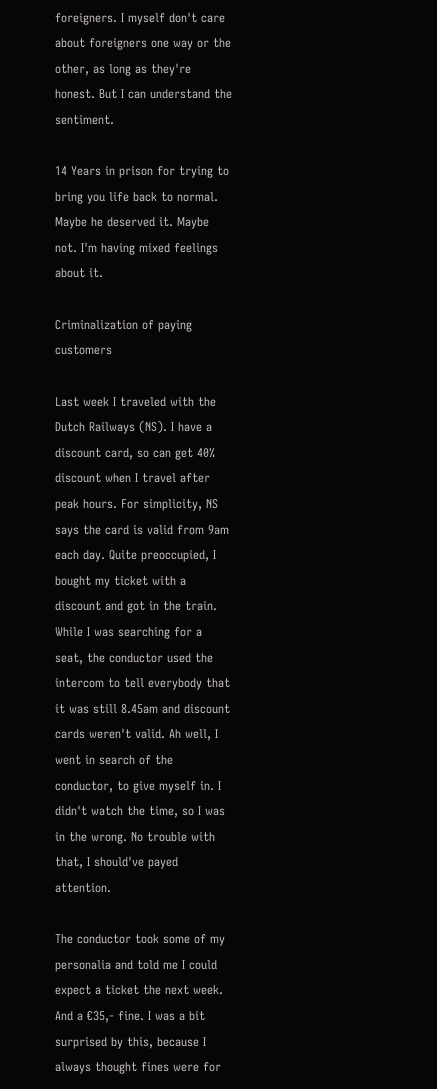foreigners. I myself don't care about foreigners one way or the other, as long as they're honest. But I can understand the sentiment.

14 Years in prison for trying to bring you life back to normal. Maybe he deserved it. Maybe not. I'm having mixed feelings about it.

Criminalization of paying customers

Last week I traveled with the Dutch Railways (NS). I have a discount card, so can get 40% discount when I travel after peak hours. For simplicity, NS says the card is valid from 9am each day. Quite preoccupied, I bought my ticket with a discount and got in the train. While I was searching for a seat, the conductor used the intercom to tell everybody that it was still 8.45am and discount cards weren't valid. Ah well, I went in search of the conductor, to give myself in. I didn't watch the time, so I was in the wrong. No trouble with that, I should've payed attention.

The conductor took some of my personalia and told me I could expect a ticket the next week. And a €35,- fine. I was a bit surprised by this, because I always thought fines were for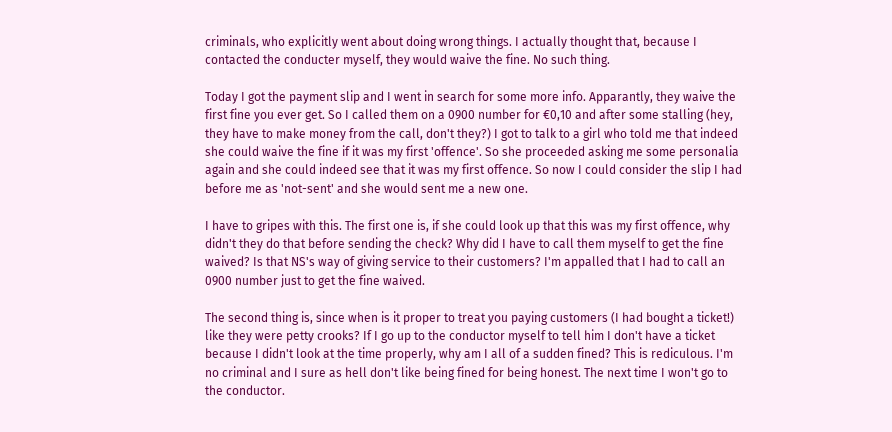criminals, who explicitly went about doing wrong things. I actually thought that, because I contacted the conducter myself, they would waive the fine. No such thing.

Today I got the payment slip and I went in search for some more info. Apparantly, they waive the first fine you ever get. So I called them on a 0900 number for €0,10 and after some stalling (hey, they have to make money from the call, don't they?) I got to talk to a girl who told me that indeed she could waive the fine if it was my first 'offence'. So she proceeded asking me some personalia again and she could indeed see that it was my first offence. So now I could consider the slip I had before me as 'not-sent' and she would sent me a new one.

I have to gripes with this. The first one is, if she could look up that this was my first offence, why didn't they do that before sending the check? Why did I have to call them myself to get the fine waived? Is that NS's way of giving service to their customers? I'm appalled that I had to call an 0900 number just to get the fine waived.

The second thing is, since when is it proper to treat you paying customers (I had bought a ticket!) like they were petty crooks? If I go up to the conductor myself to tell him I don't have a ticket because I didn't look at the time properly, why am I all of a sudden fined? This is rediculous. I'm no criminal and I sure as hell don't like being fined for being honest. The next time I won't go to the conductor.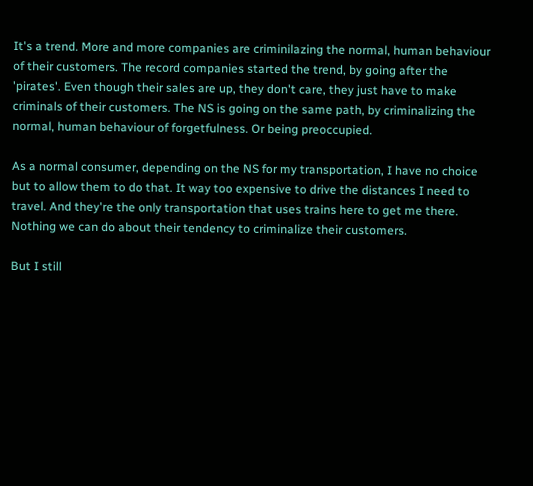It's a trend. More and more companies are criminilazing the normal, human behaviour of their customers. The record companies started the trend, by going after the 'pirates'. Even though their sales are up, they don't care, they just have to make criminals of their customers. The NS is going on the same path, by criminalizing the normal, human behaviour of forgetfulness. Or being preoccupied.

As a normal consumer, depending on the NS for my transportation, I have no choice but to allow them to do that. It way too expensive to drive the distances I need to travel. And they're the only transportation that uses trains here to get me there. Nothing we can do about their tendency to criminalize their customers.

But I still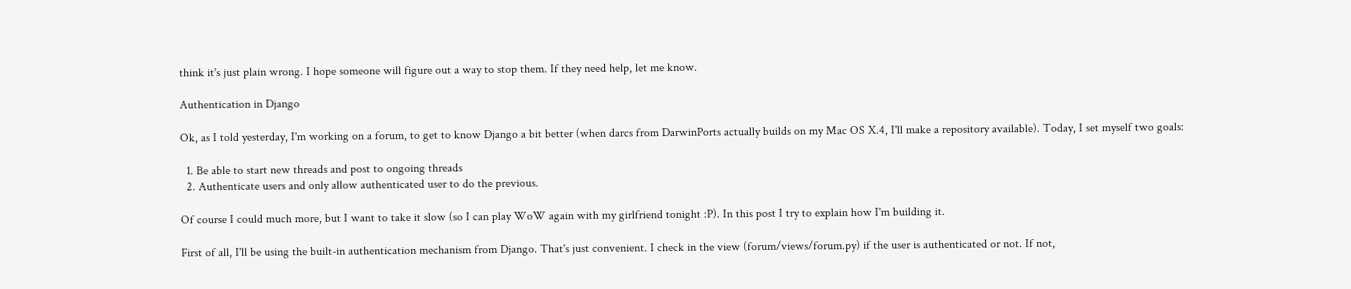think it's just plain wrong. I hope someone will figure out a way to stop them. If they need help, let me know.

Authentication in Django

Ok, as I told yesterday, I'm working on a forum, to get to know Django a bit better (when darcs from DarwinPorts actually builds on my Mac OS X.4, I'll make a repository available). Today, I set myself two goals:

  1. Be able to start new threads and post to ongoing threads
  2. Authenticate users and only allow authenticated user to do the previous.

Of course I could much more, but I want to take it slow (so I can play WoW again with my girlfriend tonight :P). In this post I try to explain how I'm building it.

First of all, I'll be using the built-in authentication mechanism from Django. That's just convenient. I check in the view (forum/views/forum.py) if the user is authenticated or not. If not,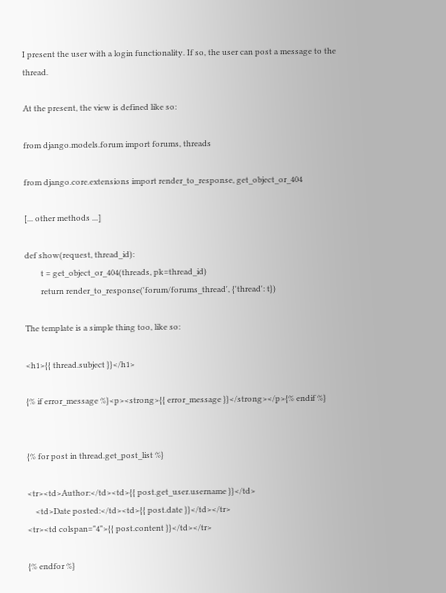I present the user with a login functionality. If so, the user can post a message to the thread.

At the present, the view is defined like so:

from django.models.forum import forums, threads

from django.core.extensions import render_to_response, get_object_or_404

[... other methods ...]

def show(request, thread_id):
        t = get_object_or_404(threads, pk=thread_id)
        return render_to_response('forum/forums_thread', {'thread': t})

The template is a simple thing too, like so:

<h1>{{ thread.subject }}</h1>

{% if error_message %}<p><strong>{{ error_message }}</strong></p>{% endif %}


{% for post in thread.get_post_list %}

<tr><td>Author:</td><td>{{ post.get_user.username }}</td>
    <td>Date posted:</td><td>{{ post.date }}</td></tr>
<tr><td colspan="4">{{ post.content }}</td></tr>

{% endfor %}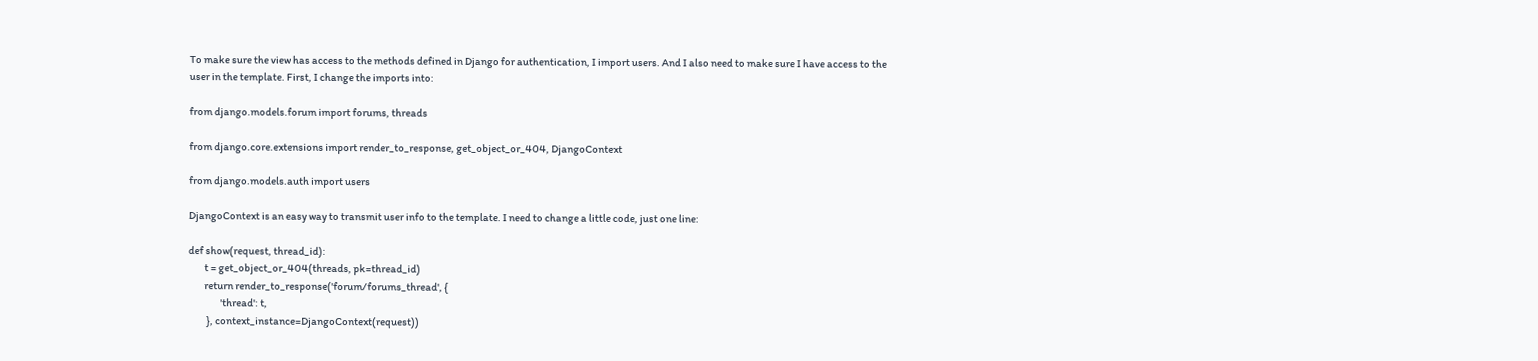To make sure the view has access to the methods defined in Django for authentication, I import users. And I also need to make sure I have access to the user in the template. First, I change the imports into:

from django.models.forum import forums, threads

from django.core.extensions import render_to_response, get_object_or_404, DjangoContext

from django.models.auth import users

DjangoContext is an easy way to transmit user info to the template. I need to change a little code, just one line:

def show(request, thread_id):
        t = get_object_or_404(threads, pk=thread_id)
        return render_to_response('forum/forums_thread', {
                'thread': t,
         }, context_instance=DjangoContext(request))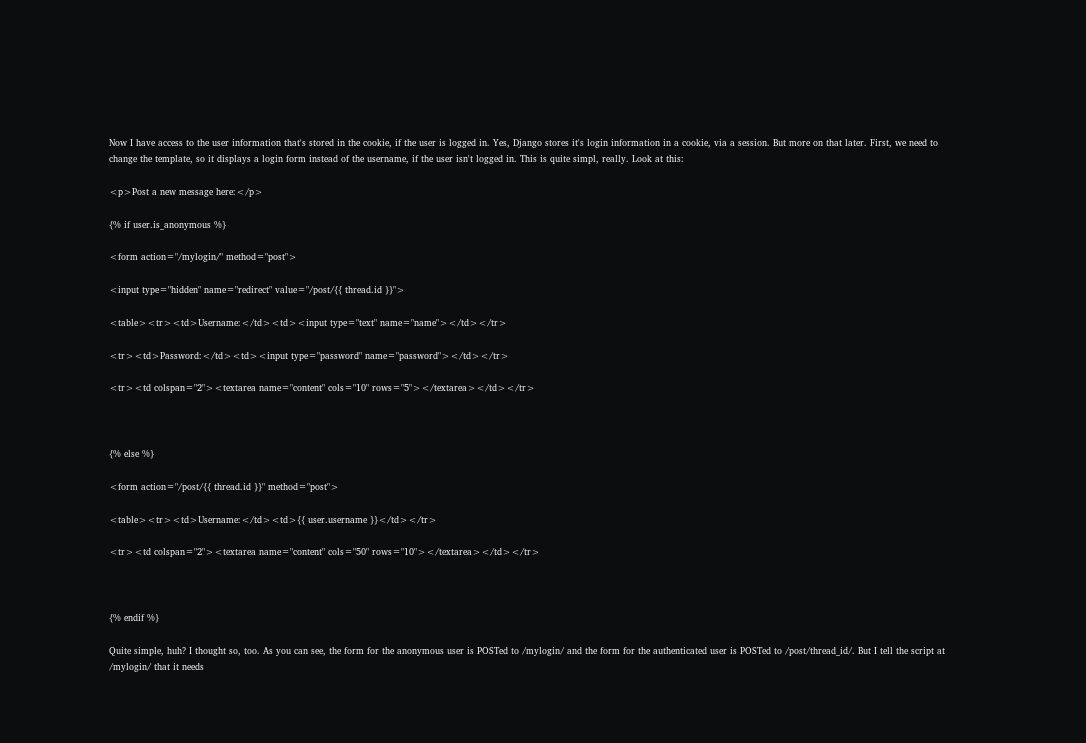Now I have access to the user information that's stored in the cookie, if the user is logged in. Yes, Django stores it's login information in a cookie, via a session. But more on that later. First, we need to change the template, so it displays a login form instead of the username, if the user isn't logged in. This is quite simpl, really. Look at this:

<p>Post a new message here:</p>

{% if user.is_anonymous %}

<form action="/mylogin/" method="post">

<input type="hidden" name="redirect" value="/post/{{ thread.id }}">

<table><tr><td>Username:</td><td><input type="text" name="name"></td></tr>

<tr><td>Password:</td><td><input type="password" name="password"></td></tr>

<tr><td colspan="2"><textarea name="content" cols="10" rows="5"></textarea></td></tr>



{% else %}

<form action="/post/{{ thread.id }}" method="post">

<table><tr><td>Username:</td><td>{{ user.username }}</td></tr>

<tr><td colspan="2"><textarea name="content" cols="50" rows="10"></textarea></td></tr>



{% endif %}

Quite simple, huh? I thought so, too. As you can see, the form for the anonymous user is POSTed to /mylogin/ and the form for the authenticated user is POSTed to /post/thread_id/. But I tell the script at /mylogin/ that it needs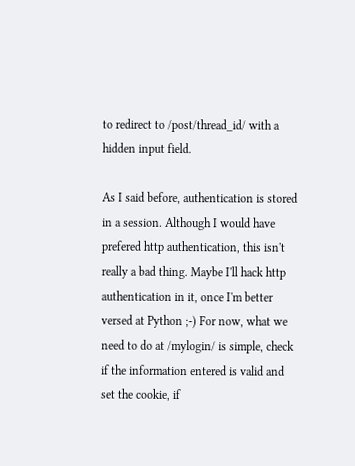to redirect to /post/thread_id/ with a hidden input field.

As I said before, authentication is stored in a session. Although I would have prefered http authentication, this isn't really a bad thing. Maybe I'll hack http authentication in it, once I'm better versed at Python ;-) For now, what we need to do at /mylogin/ is simple, check if the information entered is valid and set the cookie, if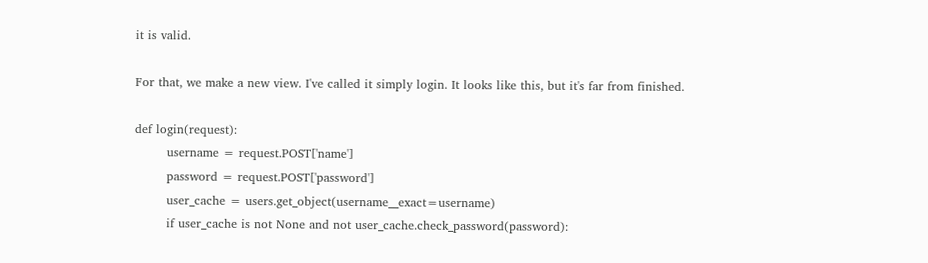it is valid.

For that, we make a new view. I've called it simply login. It looks like this, but it's far from finished.

def login(request):
        username = request.POST['name']
        password = request.POST['password']
        user_cache = users.get_object(username__exact=username)
        if user_cache is not None and not user_cache.check_password(password):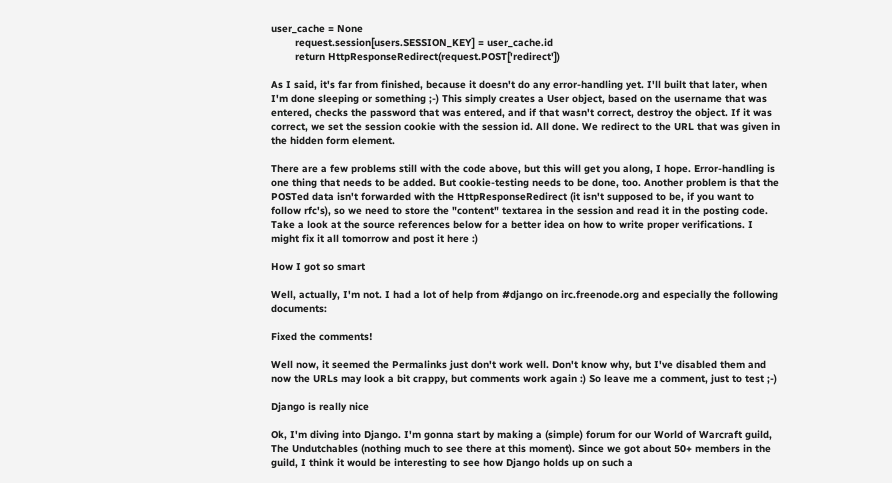user_cache = None
        request.session[users.SESSION_KEY] = user_cache.id
        return HttpResponseRedirect(request.POST['redirect'])

As I said, it's far from finished, because it doesn't do any error-handling yet. I'll built that later, when I'm done sleeping or something ;-) This simply creates a User object, based on the username that was entered, checks the password that was entered, and if that wasn't correct, destroy the object. If it was correct, we set the session cookie with the session id. All done. We redirect to the URL that was given in the hidden form element.

There are a few problems still with the code above, but this will get you along, I hope. Error-handling is one thing that needs to be added. But cookie-testing needs to be done, too. Another problem is that the POSTed data isn't forwarded with the HttpResponseRedirect (it isn't supposed to be, if you want to follow rfc's), so we need to store the "content" textarea in the session and read it in the posting code. Take a look at the source references below for a better idea on how to write proper verifications. I might fix it all tomorrow and post it here :)

How I got so smart

Well, actually, I'm not. I had a lot of help from #django on irc.freenode.org and especially the following documents:

Fixed the comments!

Well now, it seemed the Permalinks just don't work well. Don't know why, but I've disabled them and now the URLs may look a bit crappy, but comments work again :) So leave me a comment, just to test ;-)

Django is really nice

Ok, I'm diving into Django. I'm gonna start by making a (simple) forum for our World of Warcraft guild, The Undutchables (nothing much to see there at this moment). Since we got about 50+ members in the guild, I think it would be interesting to see how Django holds up on such a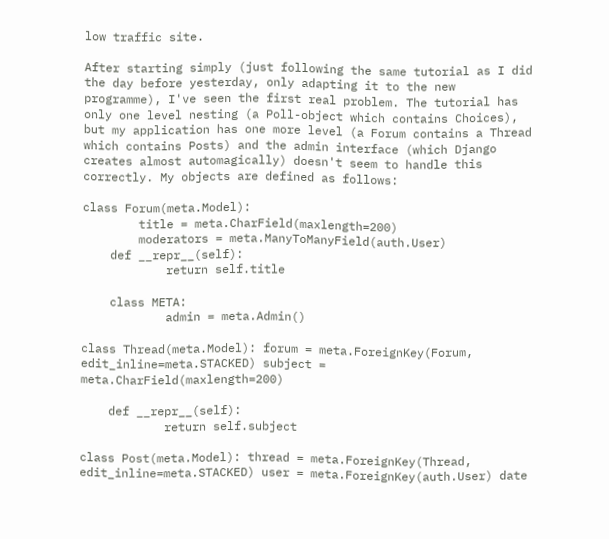low traffic site.

After starting simply (just following the same tutorial as I did the day before yesterday, only adapting it to the new programme), I've seen the first real problem. The tutorial has only one level nesting (a Poll-object which contains Choices), but my application has one more level (a Forum contains a Thread which contains Posts) and the admin interface (which Django creates almost automagically) doesn't seem to handle this correctly. My objects are defined as follows:

class Forum(meta.Model):
        title = meta.CharField(maxlength=200)
        moderators = meta.ManyToManyField(auth.User)
    def __repr__(self):
            return self.title

    class META:
            admin = meta.Admin()

class Thread(meta.Model): forum = meta.ForeignKey(Forum, edit_inline=meta.STACKED) subject = meta.CharField(maxlength=200)

    def __repr__(self):
            return self.subject

class Post(meta.Model): thread = meta.ForeignKey(Thread, edit_inline=meta.STACKED) user = meta.ForeignKey(auth.User) date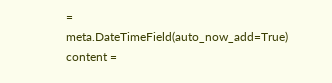= meta.DateTimeField(auto_now_add=True) content =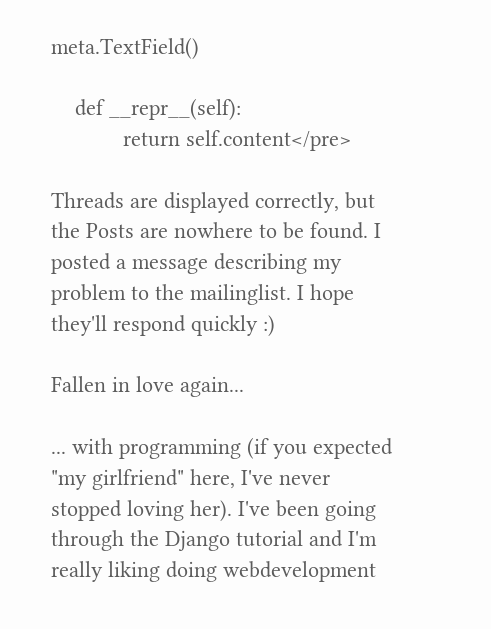meta.TextField()

    def __repr__(self):
            return self.content</pre>

Threads are displayed correctly, but the Posts are nowhere to be found. I posted a message describing my problem to the mailinglist. I hope they'll respond quickly :)

Fallen in love again...

... with programming (if you expected "my girlfriend" here, I've never stopped loving her). I've been going through the Django tutorial and I'm really liking doing webdevelopment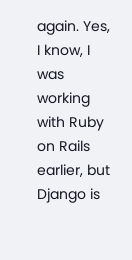again. Yes, I know, I was working with Ruby on Rails earlier, but Django is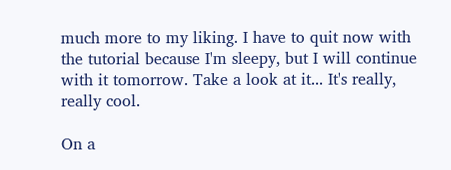much more to my liking. I have to quit now with the tutorial because I'm sleepy, but I will continue with it tomorrow. Take a look at it... It's really, really cool.

On a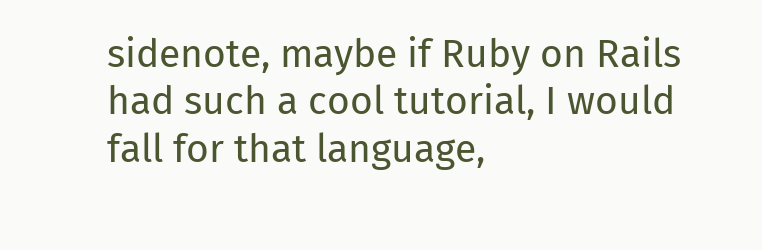sidenote, maybe if Ruby on Rails had such a cool tutorial, I would fall for that language,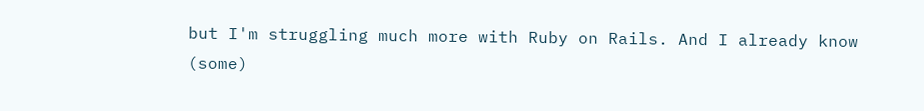but I'm struggling much more with Ruby on Rails. And I already know (some)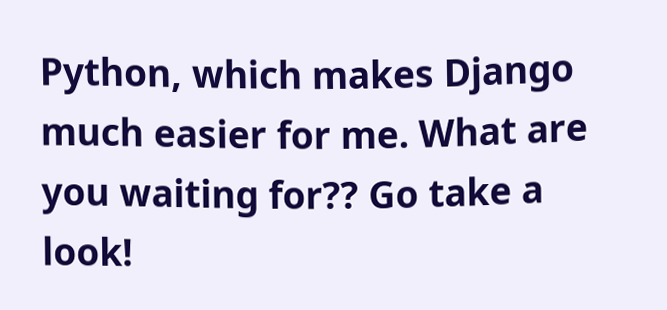Python, which makes Django much easier for me. What are you waiting for?? Go take a look!